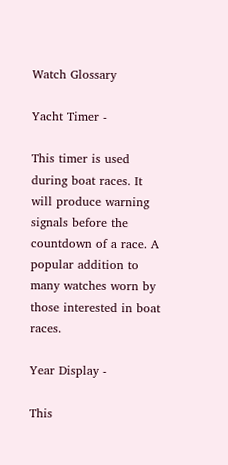Watch Glossary

Yacht Timer -

This timer is used during boat races. It will produce warning signals before the countdown of a race. A popular addition to many watches worn by those interested in boat races.

Year Display -

This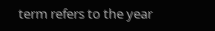term refers to the year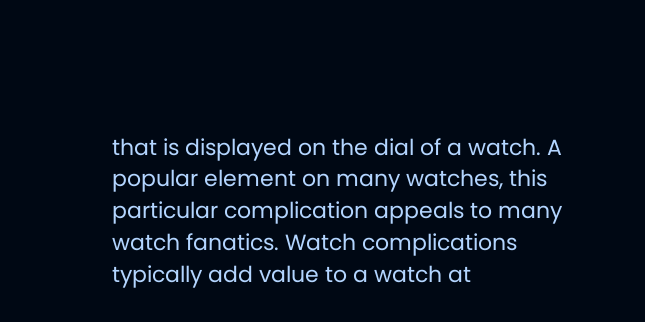that is displayed on the dial of a watch. A popular element on many watches, this particular complication appeals to many watch fanatics. Watch complications typically add value to a watch at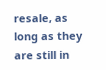resale, as long as they are still in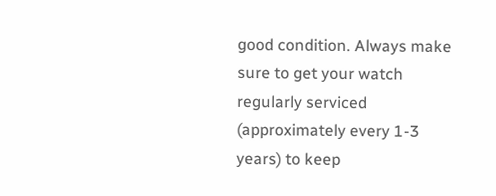good condition. Always make sure to get your watch regularly serviced (approximately every 1-3 years) to keep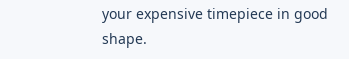your expensive timepiece in good shape.